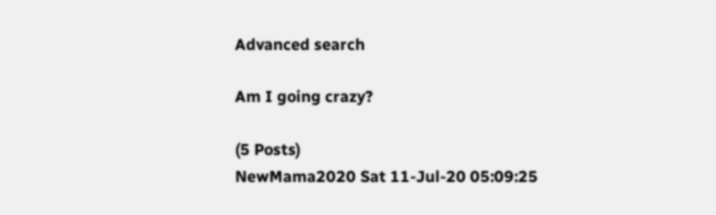Advanced search

Am I going crazy?

(5 Posts)
NewMama2020 Sat 11-Jul-20 05:09:25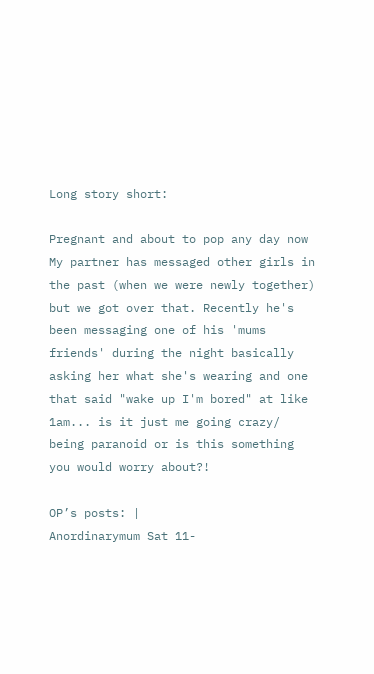Long story short:

Pregnant and about to pop any day now
My partner has messaged other girls in the past (when we were newly together) but we got over that. Recently he's been messaging one of his 'mums friends' during the night basically asking her what she's wearing and one that said "wake up I'm bored" at like 1am... is it just me going crazy/ being paranoid or is this something you would worry about?!

OP’s posts: |
Anordinarymum Sat 11-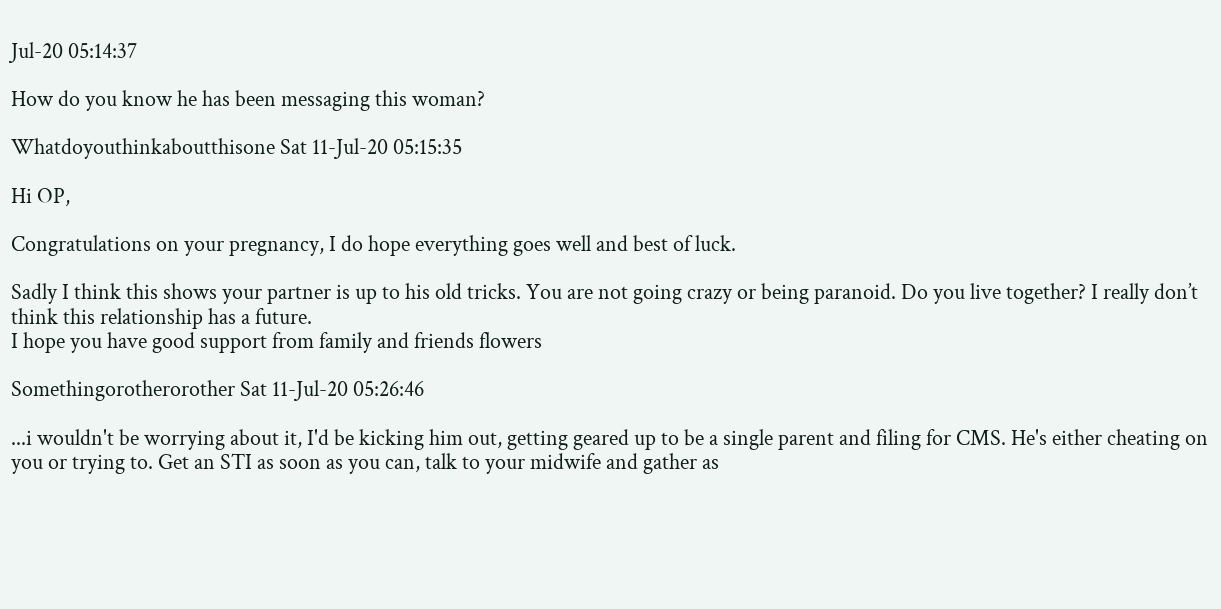Jul-20 05:14:37

How do you know he has been messaging this woman?

Whatdoyouthinkaboutthisone Sat 11-Jul-20 05:15:35

Hi OP,

Congratulations on your pregnancy, I do hope everything goes well and best of luck.

Sadly I think this shows your partner is up to his old tricks. You are not going crazy or being paranoid. Do you live together? I really don’t think this relationship has a future.
I hope you have good support from family and friends flowers

Somethingorotherorother Sat 11-Jul-20 05:26:46

...i wouldn't be worrying about it, I'd be kicking him out, getting geared up to be a single parent and filing for CMS. He's either cheating on you or trying to. Get an STI as soon as you can, talk to your midwife and gather as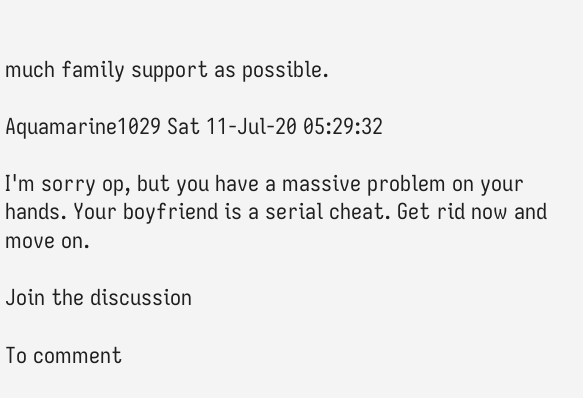much family support as possible.

Aquamarine1029 Sat 11-Jul-20 05:29:32

I'm sorry op, but you have a massive problem on your hands. Your boyfriend is a serial cheat. Get rid now and move on.

Join the discussion

To comment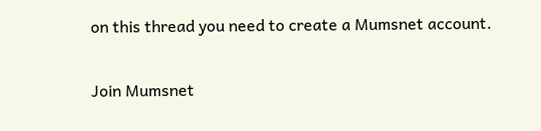on this thread you need to create a Mumsnet account.

Join Mumsnet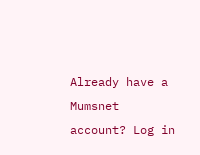Already have a Mumsnet account? Log in